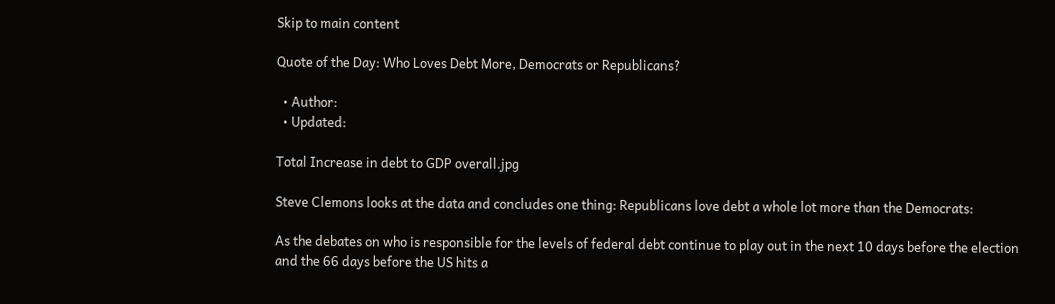Skip to main content

Quote of the Day: Who Loves Debt More, Democrats or Republicans?

  • Author:
  • Updated:

Total Increase in debt to GDP overall.jpg

Steve Clemons looks at the data and concludes one thing: Republicans love debt a whole lot more than the Democrats:

As the debates on who is responsible for the levels of federal debt continue to play out in the next 10 days before the election and the 66 days before the US hits a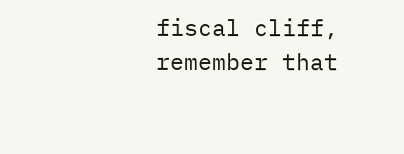fiscal cliff, remember that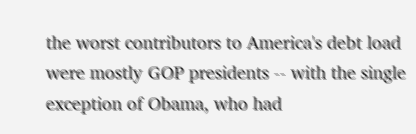the worst contributors to America's debt load were mostly GOP presidents -- with the single exception of Obama, who had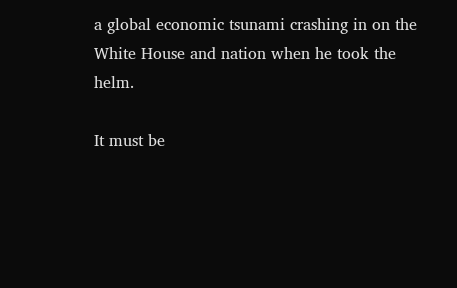a global economic tsunami crashing in on the White House and nation when he took the helm.

It must be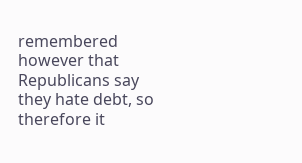remembered however that Republicans say they hate debt, so therefore it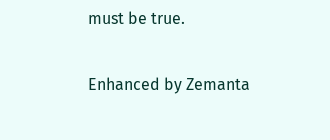must be true.

Enhanced by Zemanta